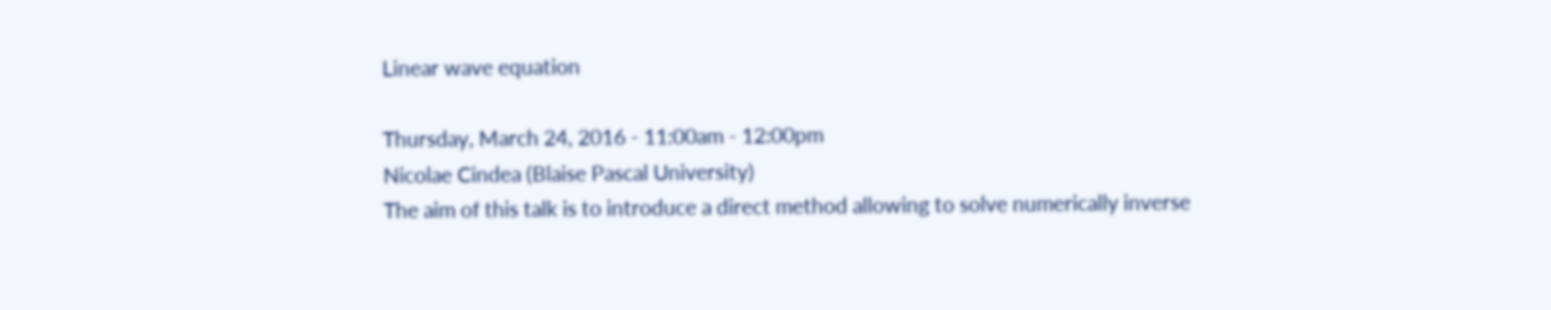Linear wave equation

Thursday, March 24, 2016 - 11:00am - 12:00pm
Nicolae Cindea (Blaise Pascal University)
The aim of this talk is to introduce a direct method allowing to solve numerically inverse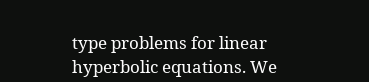type problems for linear hyperbolic equations. We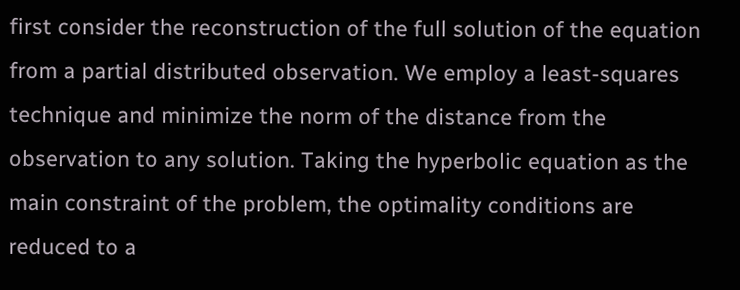first consider the reconstruction of the full solution of the equation from a partial distributed observation. We employ a least-squares technique and minimize the norm of the distance from the observation to any solution. Taking the hyperbolic equation as the main constraint of the problem, the optimality conditions are reduced to a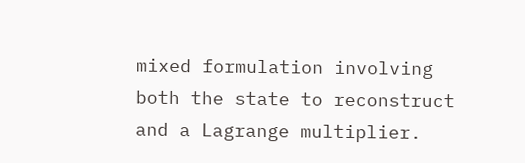mixed formulation involving both the state to reconstruct and a Lagrange multiplier.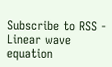Subscribe to RSS - Linear wave equation